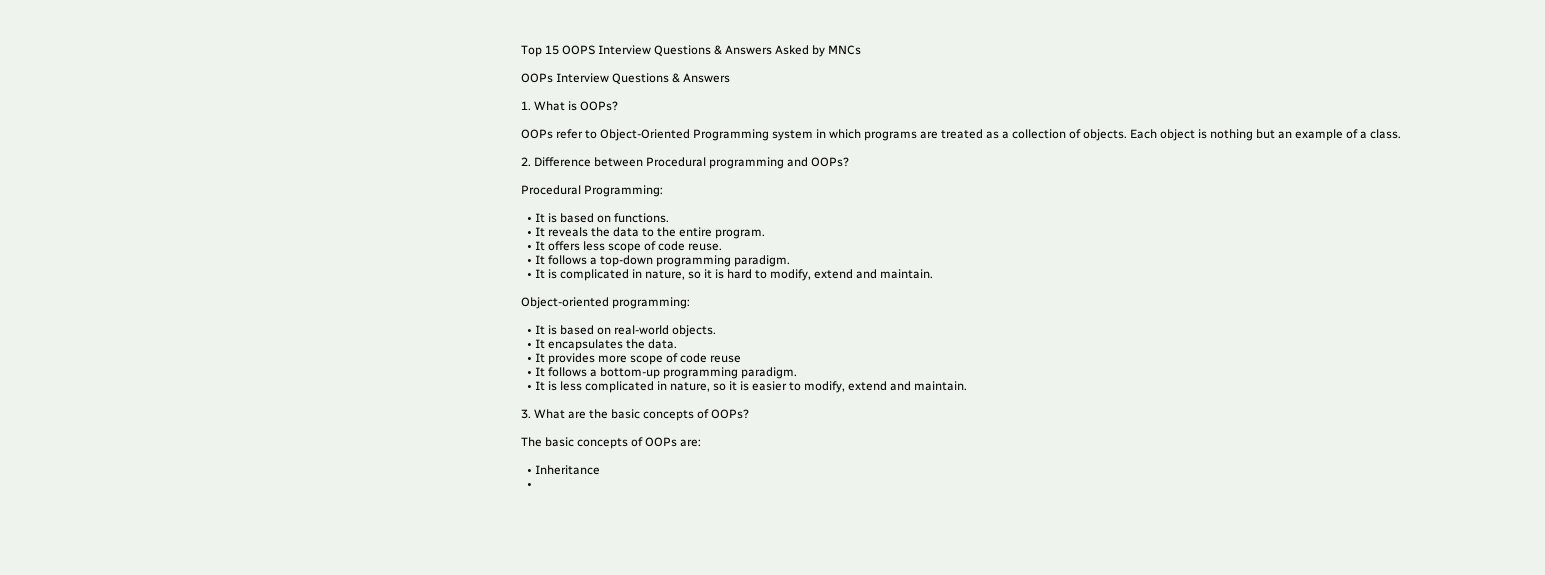Top 15 OOPS Interview Questions & Answers Asked by MNCs

OOPs Interview Questions & Answers

1. What is OOPs?

OOPs refer to Object-Oriented Programming system in which programs are treated as a collection of objects. Each object is nothing but an example of a class.

2. Difference between Procedural programming and OOPs?

Procedural Programming:

  • It is based on functions.
  • It reveals the data to the entire program.
  • It offers less scope of code reuse.
  • It follows a top-down programming paradigm.
  • It is complicated in nature, so it is hard to modify, extend and maintain.

Object-oriented programming:

  • It is based on real-world objects.
  • It encapsulates the data.
  • It provides more scope of code reuse
  • It follows a bottom-up programming paradigm.
  • It is less complicated in nature, so it is easier to modify, extend and maintain.

3. What are the basic concepts of OOPs?

The basic concepts of OOPs are:

  • Inheritance
  •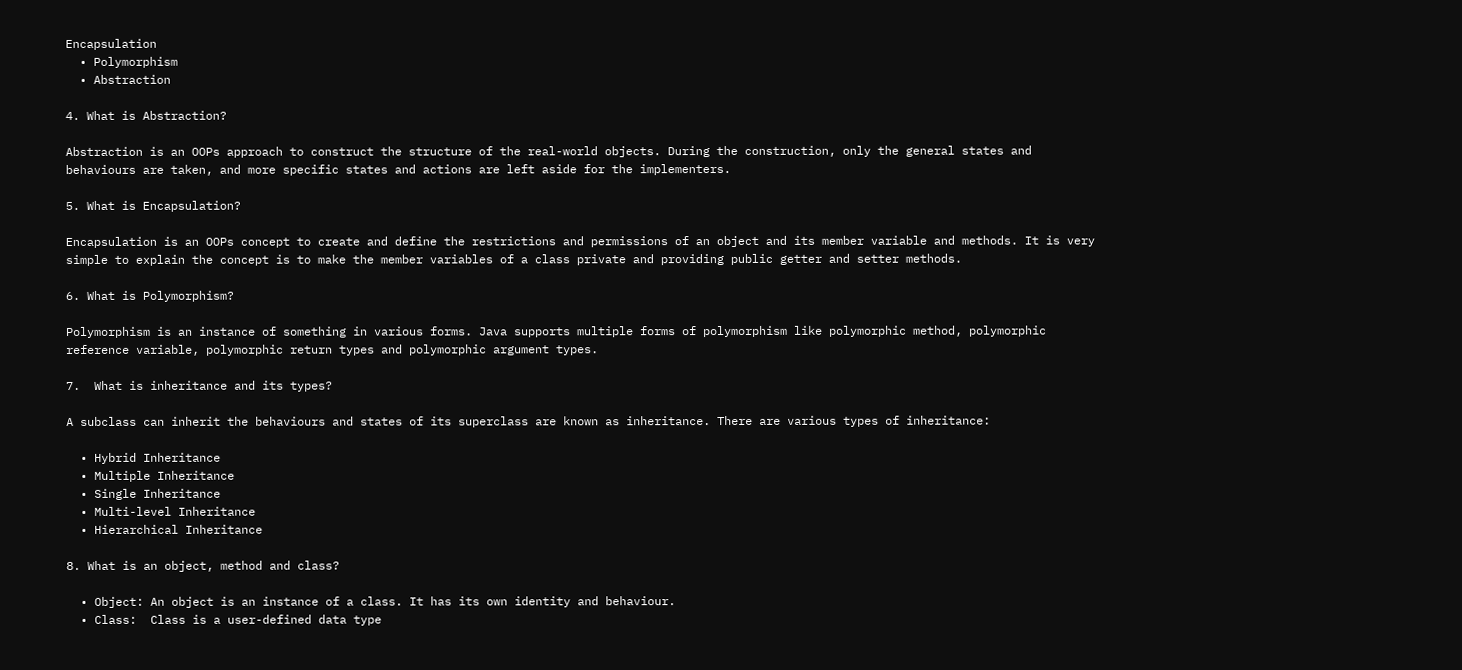Encapsulation
  • Polymorphism
  • Abstraction

4. What is Abstraction?

Abstraction is an OOPs approach to construct the structure of the real-world objects. During the construction, only the general states and behaviours are taken, and more specific states and actions are left aside for the implementers.

5. What is Encapsulation?

Encapsulation is an OOPs concept to create and define the restrictions and permissions of an object and its member variable and methods. It is very simple to explain the concept is to make the member variables of a class private and providing public getter and setter methods.

6. What is Polymorphism?

Polymorphism is an instance of something in various forms. Java supports multiple forms of polymorphism like polymorphic method, polymorphic reference variable, polymorphic return types and polymorphic argument types.

7.  What is inheritance and its types?

A subclass can inherit the behaviours and states of its superclass are known as inheritance. There are various types of inheritance:

  • Hybrid Inheritance
  • Multiple Inheritance
  • Single Inheritance
  • Multi-level Inheritance
  • Hierarchical Inheritance

8. What is an object, method and class?

  • Object: An object is an instance of a class. It has its own identity and behaviour.
  • Class:  Class is a user-defined data type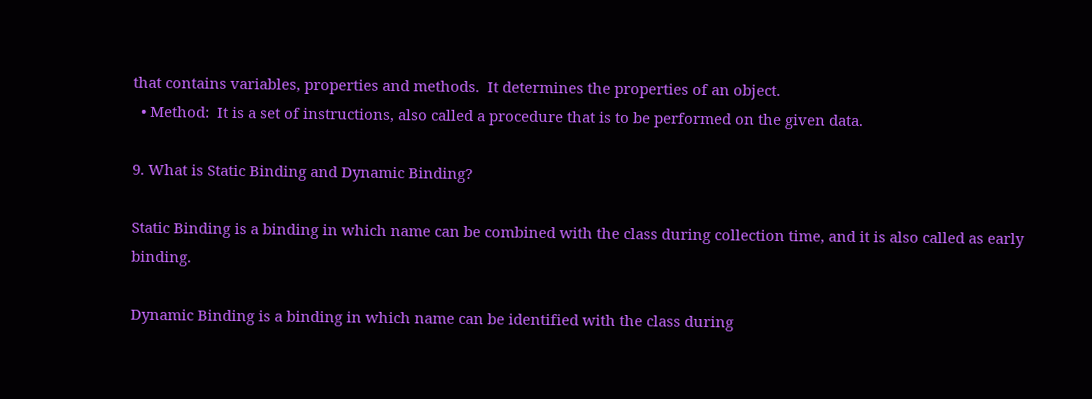that contains variables, properties and methods.  It determines the properties of an object.
  • Method:  It is a set of instructions, also called a procedure that is to be performed on the given data.

9. What is Static Binding and Dynamic Binding?

Static Binding is a binding in which name can be combined with the class during collection time, and it is also called as early binding.

Dynamic Binding is a binding in which name can be identified with the class during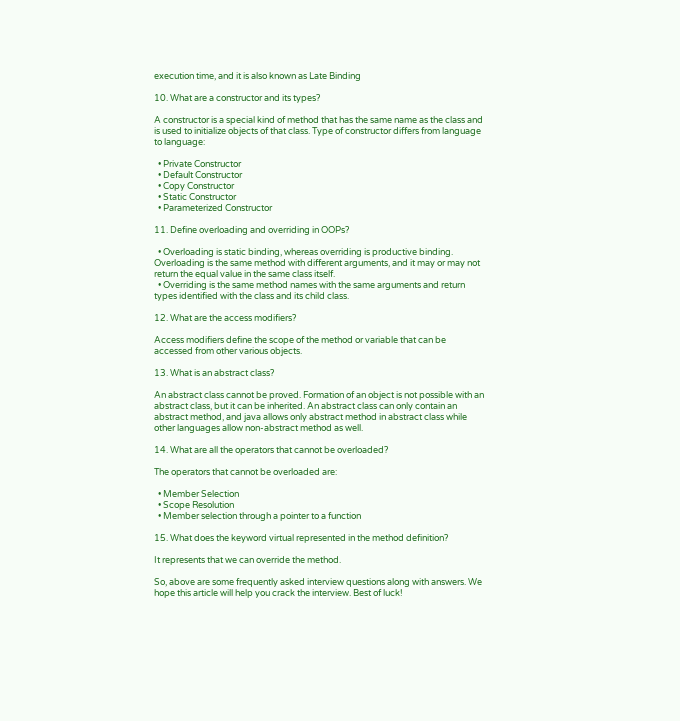execution time, and it is also known as Late Binding

10. What are a constructor and its types?

A constructor is a special kind of method that has the same name as the class and is used to initialize objects of that class. Type of constructor differs from language to language:

  • Private Constructor
  • Default Constructor
  • Copy Constructor
  • Static Constructor
  • Parameterized Constructor

11. Define overloading and overriding in OOPs?

  • Overloading is static binding, whereas overriding is productive binding. Overloading is the same method with different arguments, and it may or may not return the equal value in the same class itself.
  • Overriding is the same method names with the same arguments and return types identified with the class and its child class.

12. What are the access modifiers?

Access modifiers define the scope of the method or variable that can be accessed from other various objects.

13. What is an abstract class?

An abstract class cannot be proved. Formation of an object is not possible with an abstract class, but it can be inherited. An abstract class can only contain an abstract method, and java allows only abstract method in abstract class while other languages allow non-abstract method as well.

14. What are all the operators that cannot be overloaded?

The operators that cannot be overloaded are:

  • Member Selection
  • Scope Resolution
  • Member selection through a pointer to a function

15. What does the keyword virtual represented in the method definition?

It represents that we can override the method.

So, above are some frequently asked interview questions along with answers. We hope this article will help you crack the interview. Best of luck!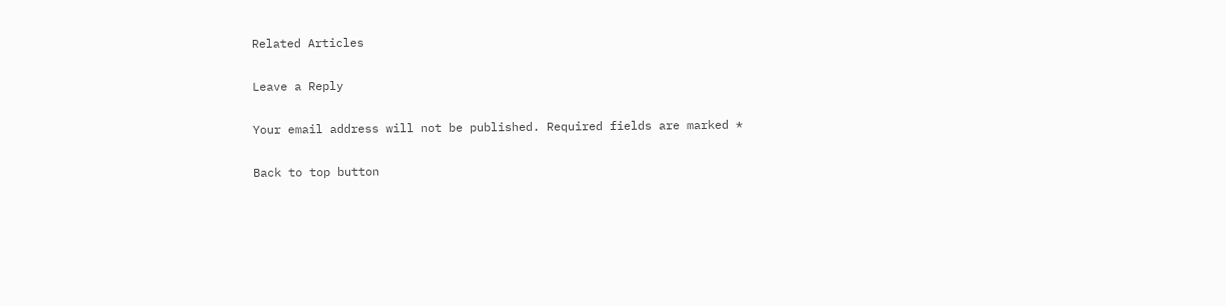Related Articles

Leave a Reply

Your email address will not be published. Required fields are marked *

Back to top button